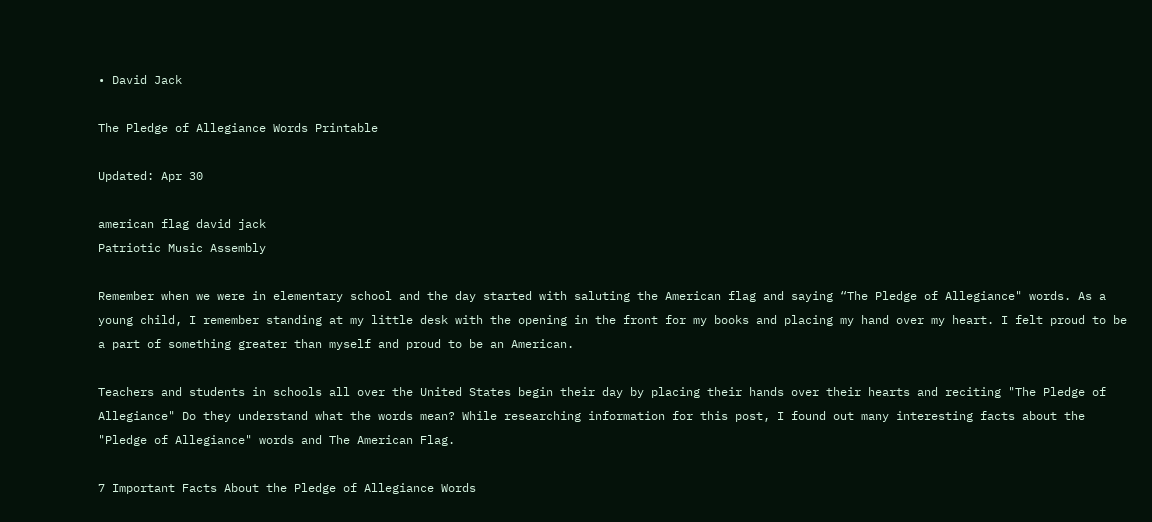• David Jack

The Pledge of Allegiance Words Printable

Updated: Apr 30

american flag david jack
Patriotic Music Assembly

Remember when we were in elementary school and the day started with saluting the American flag and saying “The Pledge of Allegiance" words. As a young child, I remember standing at my little desk with the opening in the front for my books and placing my hand over my heart. I felt proud to be a part of something greater than myself and proud to be an American.

Teachers and students in schools all over the United States begin their day by placing their hands over their hearts and reciting "The Pledge of Allegiance" Do they understand what the words mean? While researching information for this post, I found out many interesting facts about the "Pledge of Allegiance" words and The American Flag.

7 Important Facts About the Pledge of Allegiance Words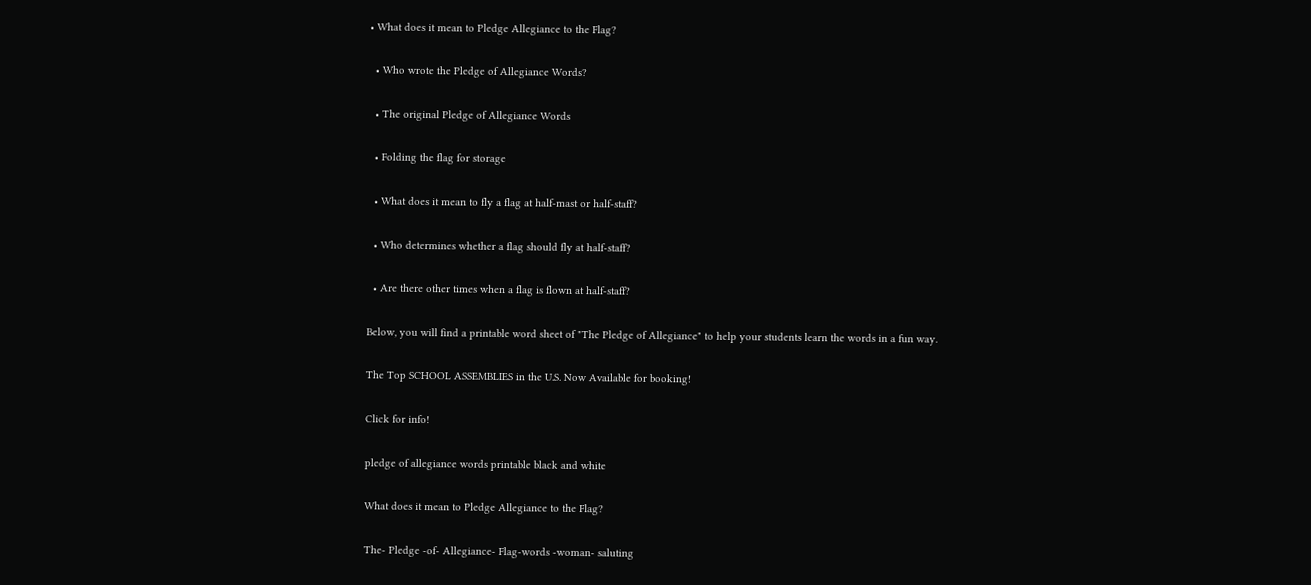• What does it mean to Pledge Allegiance to the Flag?

  • Who wrote the Pledge of Allegiance Words?

  • The original Pledge of Allegiance Words

  • Folding the flag for storage

  • What does it mean to fly a flag at half-mast or half-staff?

  • Who determines whether a flag should fly at half-staff?

  • Are there other times when a flag is flown at half-staff?

Below, you will find a printable word sheet of "The Pledge of Allegiance" to help your students learn the words in a fun way.

The Top SCHOOL ASSEMBLIES in the U.S. Now Available for booking!

Click for info!

pledge of allegiance words printable black and white

What does it mean to Pledge Allegiance to the Flag?

The- Pledge -of- Allegiance- Flag-words -woman- saluting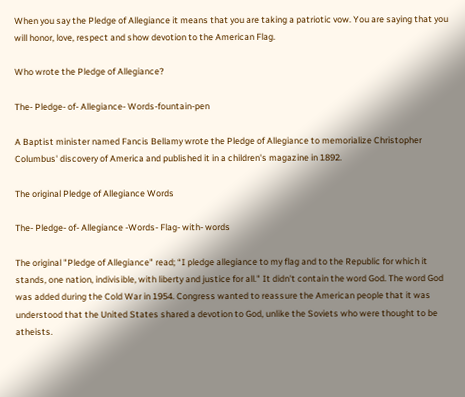When you say the Pledge of Allegiance it means that you are taking a patriotic vow. You are saying that you will honor, love, respect and show devotion to the American Flag.

Who wrote the Pledge of Allegiance?

The- Pledge- of- Allegiance- Words-fountain-pen

A Baptist minister named Fancis Bellamy wrote the Pledge of Allegiance to memorialize Christopher Columbus' discovery of America and published it in a children's magazine in 1892.

The original Pledge of Allegiance Words

The- Pledge- of- Allegiance -Words- Flag- with- words

The original "Pledge of Allegiance" read; “I pledge allegiance to my flag and to the Republic for which it stands, one nation, indivisible, with liberty and justice for all." It didn't contain the word God. The word God was added during the Cold War in 1954. Congress wanted to reassure the American people that it was understood that the United States shared a devotion to God, unlike the Soviets who were thought to be atheists.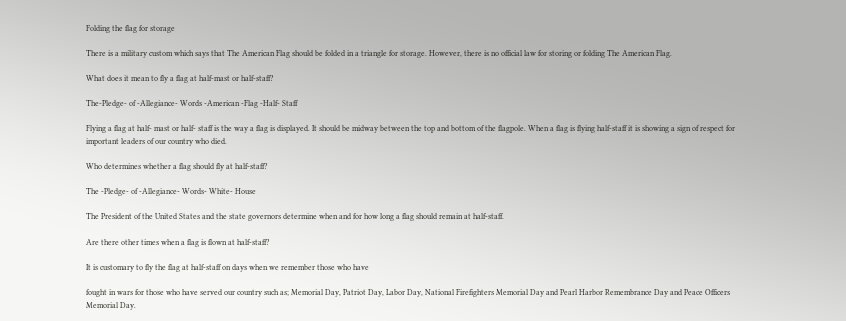Folding the flag for storage

There is a military custom which says that The American Flag should be folded in a triangle for storage. However, there is no official law for storing or folding The American Flag.

What does it mean to fly a flag at half-mast or half-staff?

The-Pledge- of -Allegiance- Words -American -Flag -Half- Staff

Flying a flag at half- mast or half- staff is the way a flag is displayed. It should be midway between the top and bottom of the flagpole. When a flag is flying half-staff it is showing a sign of respect for important leaders of our country who died.

Who determines whether a flag should fly at half-staff?

The -Pledge- of -Allegiance- Words- White- House

The President of the United States and the state governors determine when and for how long a flag should remain at half-staff.

Are there other times when a flag is flown at half-staff?

It is customary to fly the flag at half-staff on days when we remember those who have

fought in wars for those who have served our country such as; Memorial Day, Patriot Day, Labor Day, National Firefighters Memorial Day and Pearl Harbor Remembrance Day and Peace Officers Memorial Day.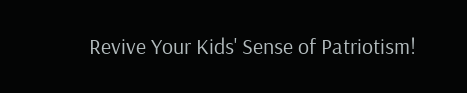Revive Your Kids' Sense of Patriotism!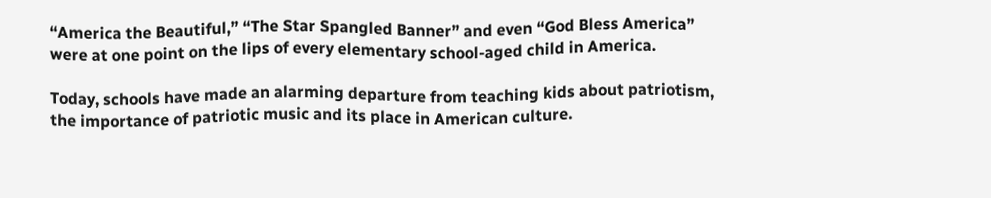“America the Beautiful,” “The Star Spangled Banner” and even “God Bless America” were at one point on the lips of every elementary school-aged child in America.

Today, schools have made an alarming departure from teaching kids about patriotism, the importance of patriotic music and its place in American culture.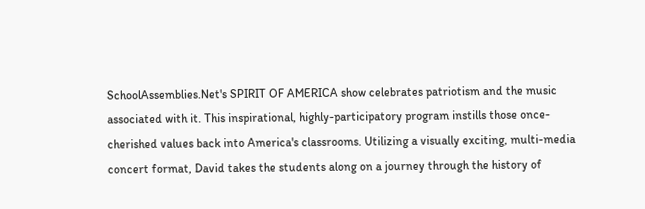SchoolAssemblies.Net's SPIRIT OF AMERICA show celebrates patriotism and the music associated with it. This inspirational, highly-participatory program instills those once-cherished values back into America's classrooms. Utilizing a visually exciting, multi-media concert format, David takes the students along on a journey through the history of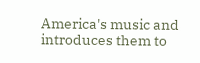America's music and introduces them to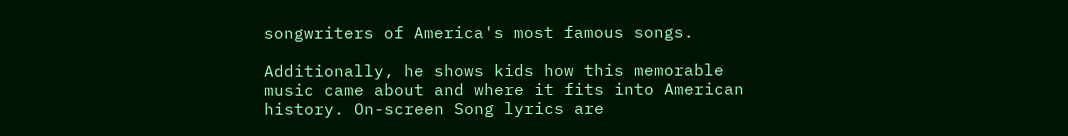songwriters of America's most famous songs.

Additionally, he shows kids how this memorable music came about and where it fits into American history. On-screen Song lyrics are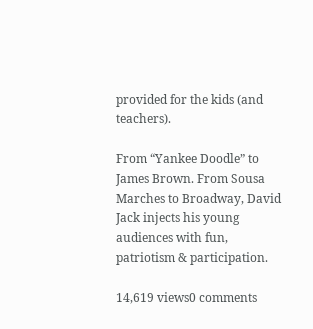provided for the kids (and teachers).

From “Yankee Doodle” to James Brown. From Sousa Marches to Broadway, David Jack injects his young audiences with fun, patriotism & participation.

14,619 views0 comments